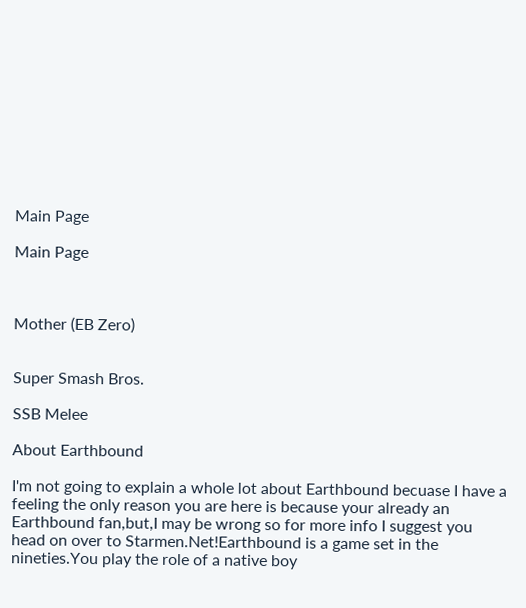Main Page

Main Page



Mother (EB Zero)


Super Smash Bros.

SSB Melee

About Earthbound

I'm not going to explain a whole lot about Earthbound becuase I have a feeling the only reason you are here is because your already an Earthbound fan,but,I may be wrong so for more info I suggest you head on over to Starmen.Net!Earthbound is a game set in the nineties.You play the role of a native boy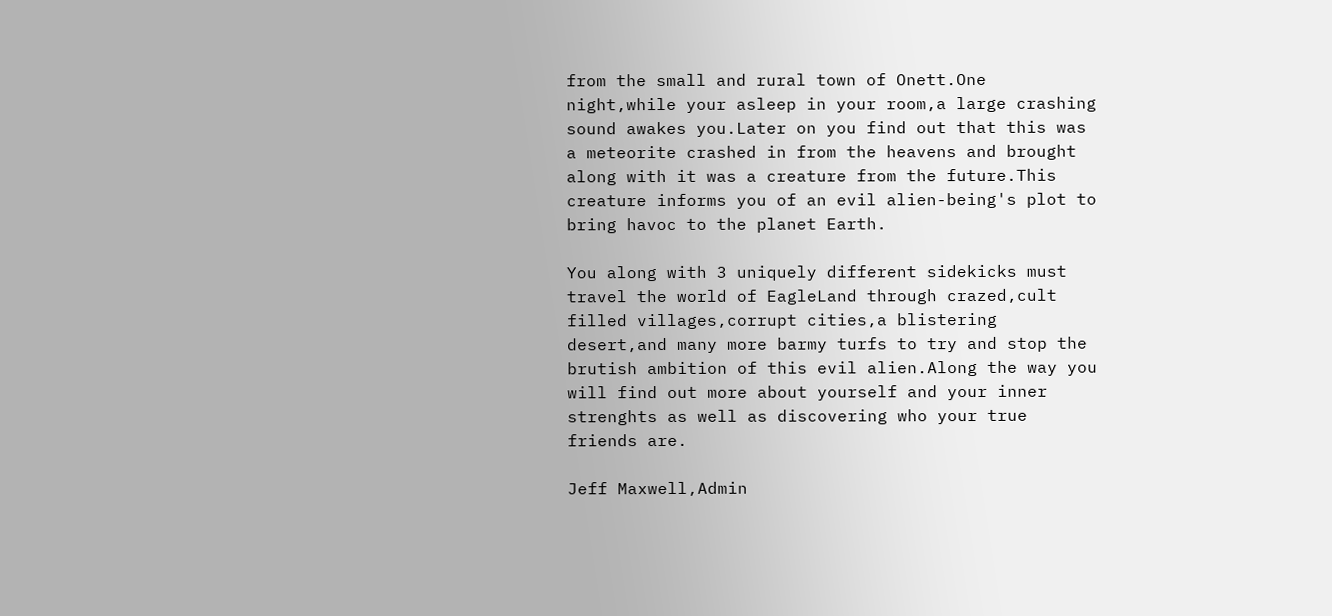from the small and rural town of Onett.One night,while your asleep in your room,a large crashing sound awakes you.Later on you find out that this was a meteorite crashed in from the heavens and brought along with it was a creature from the future.This creature informs you of an evil alien-being's plot to bring havoc to the planet Earth.

You along with 3 uniquely different sidekicks must travel the world of EagleLand through crazed,cult filled villages,corrupt cities,a blistering desert,and many more barmy turfs to try and stop the brutish ambition of this evil alien.Along the way you will find out more about yourself and your inner strenghts as well as discovering who your true friends are.

Jeff Maxwell,Admin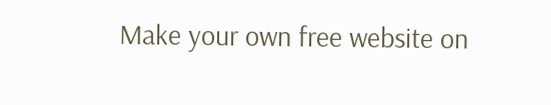Make your own free website on